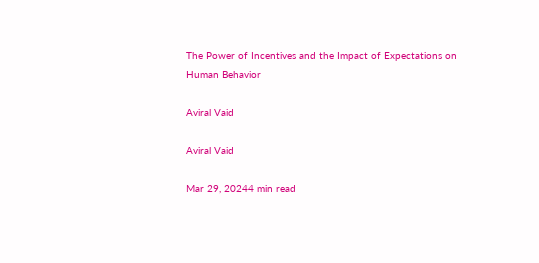The Power of Incentives and the Impact of Expectations on Human Behavior

Aviral Vaid

Aviral Vaid

Mar 29, 20244 min read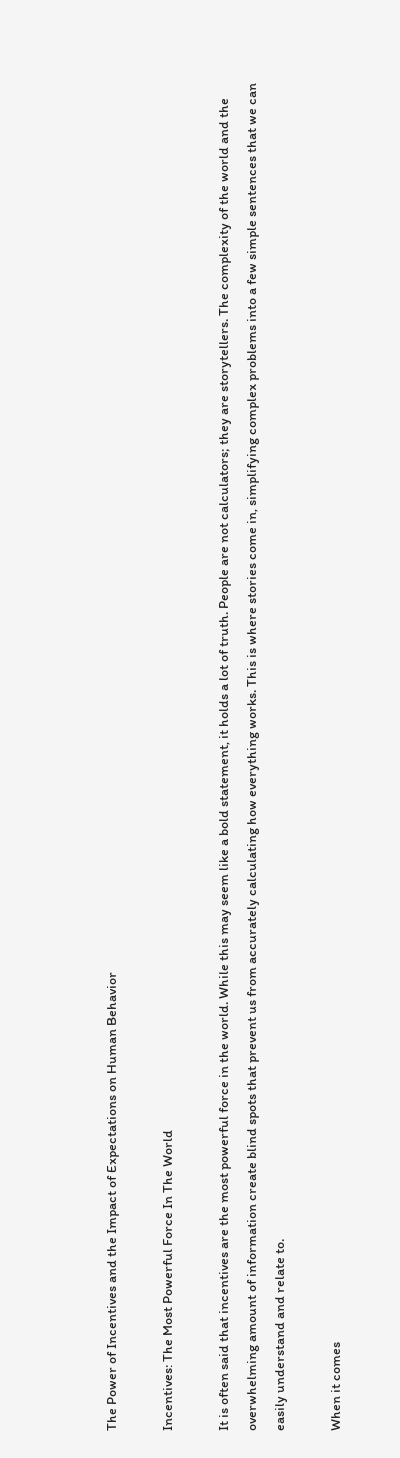The Power of Incentives and the Impact of Expectations on Human Behavior

Incentives: The Most Powerful Force In The World

It is often said that incentives are the most powerful force in the world. While this may seem like a bold statement, it holds a lot of truth. People are not calculators; they are storytellers. The complexity of the world and the overwhelming amount of information create blind spots that prevent us from accurately calculating how everything works. This is where stories come in, simplifying complex problems into a few simple sentences that we can easily understand and relate to.

When it comes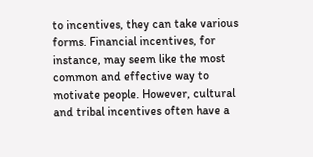to incentives, they can take various forms. Financial incentives, for instance, may seem like the most common and effective way to motivate people. However, cultural and tribal incentives often have a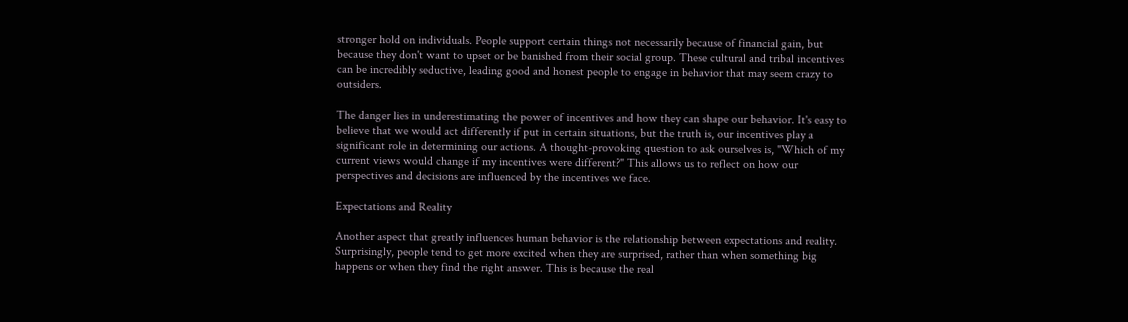stronger hold on individuals. People support certain things not necessarily because of financial gain, but because they don't want to upset or be banished from their social group. These cultural and tribal incentives can be incredibly seductive, leading good and honest people to engage in behavior that may seem crazy to outsiders.

The danger lies in underestimating the power of incentives and how they can shape our behavior. It's easy to believe that we would act differently if put in certain situations, but the truth is, our incentives play a significant role in determining our actions. A thought-provoking question to ask ourselves is, "Which of my current views would change if my incentives were different?" This allows us to reflect on how our perspectives and decisions are influenced by the incentives we face.

Expectations and Reality

Another aspect that greatly influences human behavior is the relationship between expectations and reality. Surprisingly, people tend to get more excited when they are surprised, rather than when something big happens or when they find the right answer. This is because the real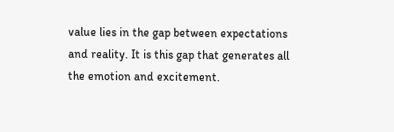value lies in the gap between expectations and reality. It is this gap that generates all the emotion and excitement.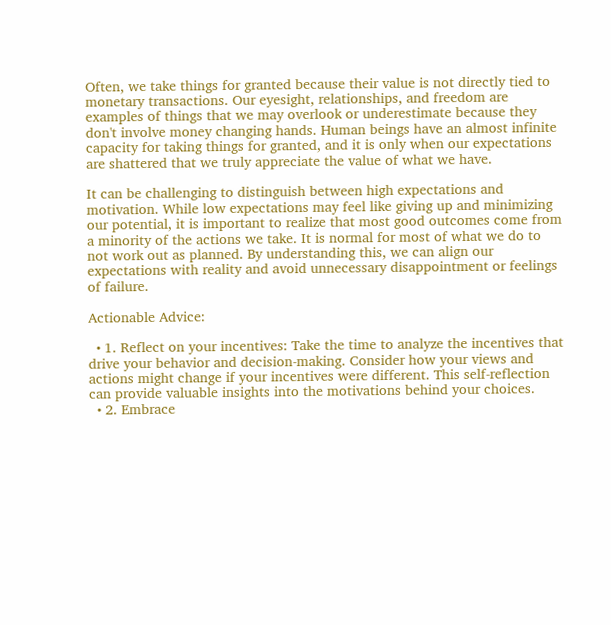Often, we take things for granted because their value is not directly tied to monetary transactions. Our eyesight, relationships, and freedom are examples of things that we may overlook or underestimate because they don't involve money changing hands. Human beings have an almost infinite capacity for taking things for granted, and it is only when our expectations are shattered that we truly appreciate the value of what we have.

It can be challenging to distinguish between high expectations and motivation. While low expectations may feel like giving up and minimizing our potential, it is important to realize that most good outcomes come from a minority of the actions we take. It is normal for most of what we do to not work out as planned. By understanding this, we can align our expectations with reality and avoid unnecessary disappointment or feelings of failure.

Actionable Advice:

  • 1. Reflect on your incentives: Take the time to analyze the incentives that drive your behavior and decision-making. Consider how your views and actions might change if your incentives were different. This self-reflection can provide valuable insights into the motivations behind your choices.
  • 2. Embrace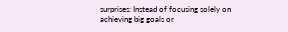surprises: Instead of focusing solely on achieving big goals or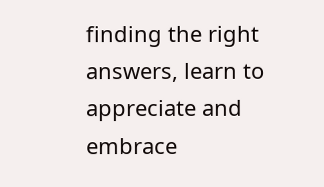finding the right answers, learn to appreciate and embrace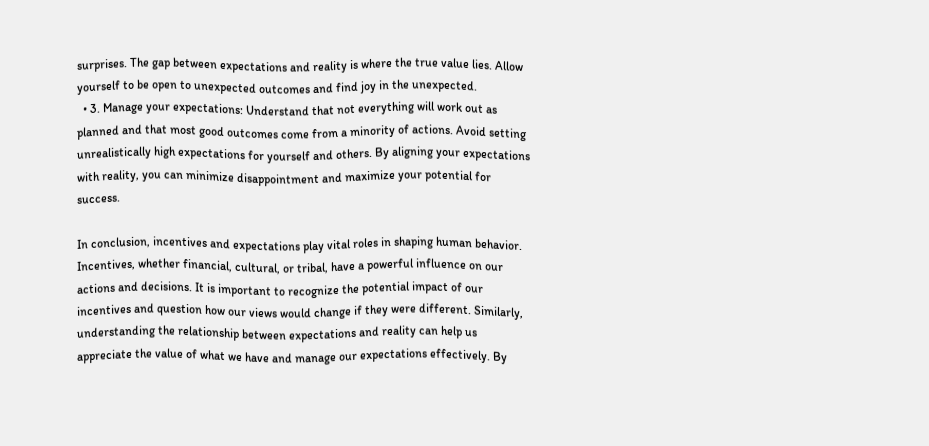surprises. The gap between expectations and reality is where the true value lies. Allow yourself to be open to unexpected outcomes and find joy in the unexpected.
  • 3. Manage your expectations: Understand that not everything will work out as planned and that most good outcomes come from a minority of actions. Avoid setting unrealistically high expectations for yourself and others. By aligning your expectations with reality, you can minimize disappointment and maximize your potential for success.

In conclusion, incentives and expectations play vital roles in shaping human behavior. Incentives, whether financial, cultural, or tribal, have a powerful influence on our actions and decisions. It is important to recognize the potential impact of our incentives and question how our views would change if they were different. Similarly, understanding the relationship between expectations and reality can help us appreciate the value of what we have and manage our expectations effectively. By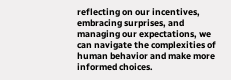reflecting on our incentives, embracing surprises, and managing our expectations, we can navigate the complexities of human behavior and make more informed choices.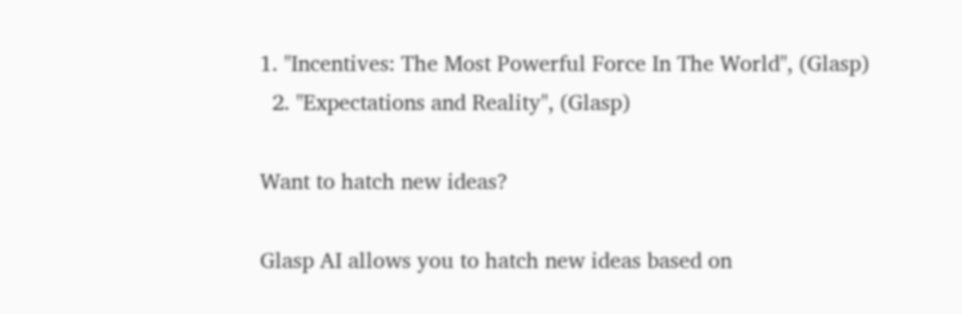1. "Incentives: The Most Powerful Force In The World", (Glasp)
  2. "Expectations and Reality", (Glasp)

Want to hatch new ideas?

Glasp AI allows you to hatch new ideas based on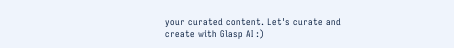your curated content. Let's curate and create with Glasp AI :)